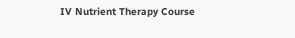IV Nutrient Therapy Course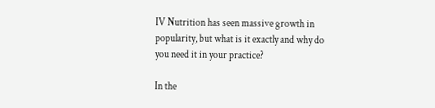IV Nutrition has seen massive growth in popularity, but what is it exactly and why do you need it in your practice?

In the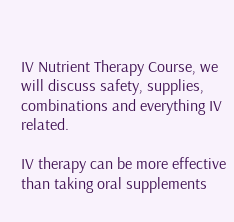IV Nutrient Therapy Course, we will discuss safety, supplies, combinations and everything IV related.

IV therapy can be more effective than taking oral supplements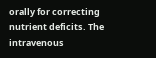orally for correcting nutrient deficits. The intravenous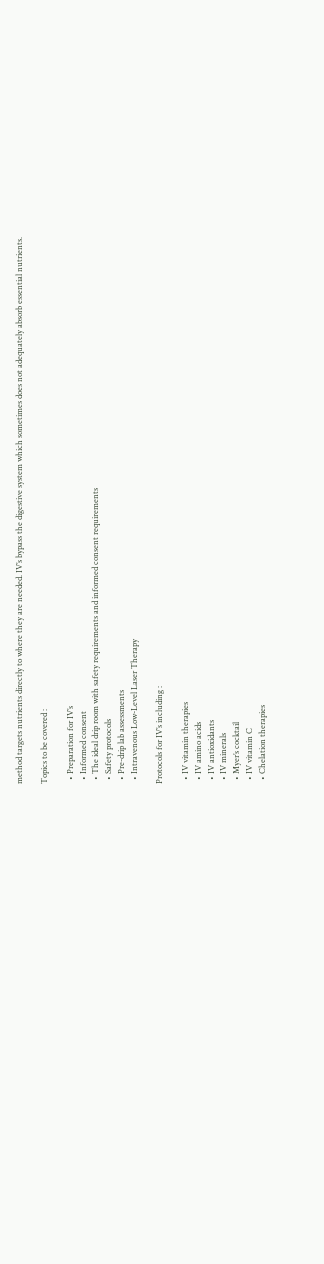method targets nutrients directly to where they are needed. IV’s bypass the digestive system which sometimes does not adequately absorb essential nutrients.

Topics to be covered :

  • Preparation for IV’s
  • Informed consent
  • The ideal drip room with safety requirements and informed consent requirements
  • Safety protocols
  • Pre-drip lab assessments
  • Intravenous Low-Level Laser Therapy

Protocols for IV’s including :

  • IV vitamin therapies
  • IV amino acids
  • IV antioxidants
  • IV minerals
  • Myer’s cocktail
  • IV vitamin C
  • Chelation therapies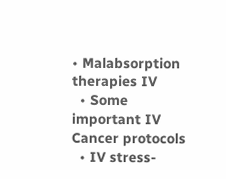• Malabsorption therapies IV
  • Some important IV Cancer protocols
  • IV stress-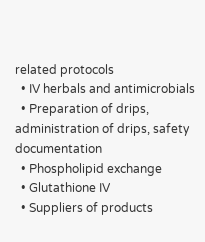related protocols
  • IV herbals and antimicrobials
  • Preparation of drips, administration of drips, safety documentation
  • Phospholipid exchange
  • Glutathione IV
  • Suppliers of products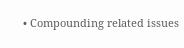• Compounding related issues